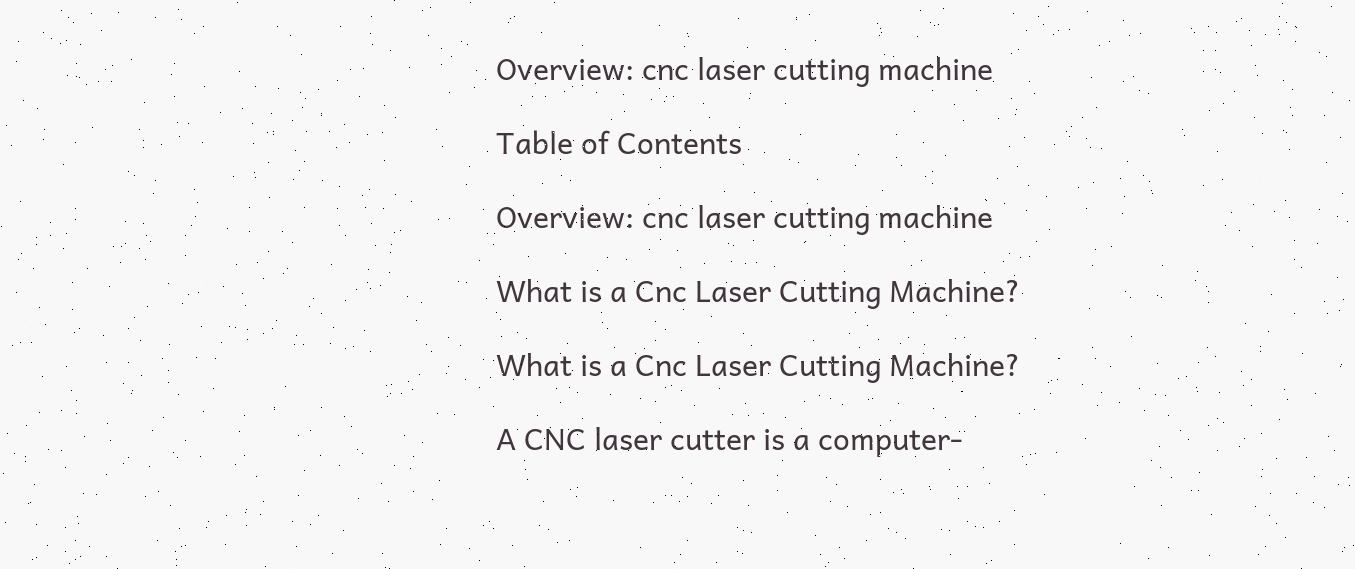Overview: cnc laser cutting machine

Table of Contents

Overview: cnc laser cutting machine

What is a Cnc Laser Cutting Machine?

What is a Cnc Laser Cutting Machine?

A CNC laser cutter is a computer-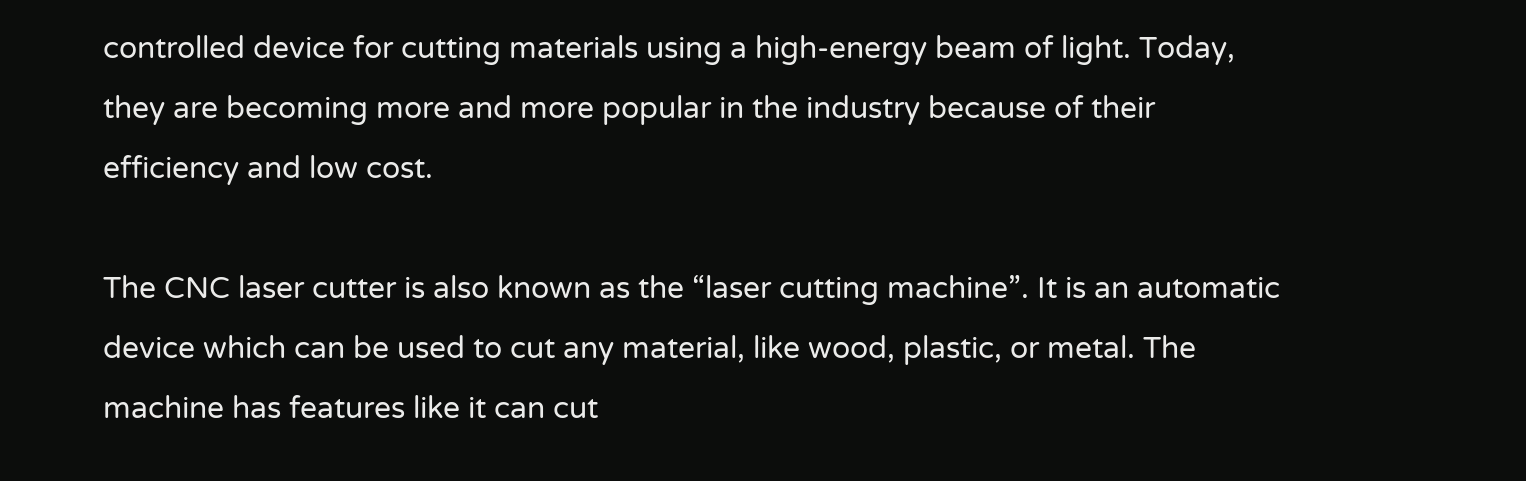controlled device for cutting materials using a high-energy beam of light. Today, they are becoming more and more popular in the industry because of their efficiency and low cost.

The CNC laser cutter is also known as the “laser cutting machine”. It is an automatic device which can be used to cut any material, like wood, plastic, or metal. The machine has features like it can cut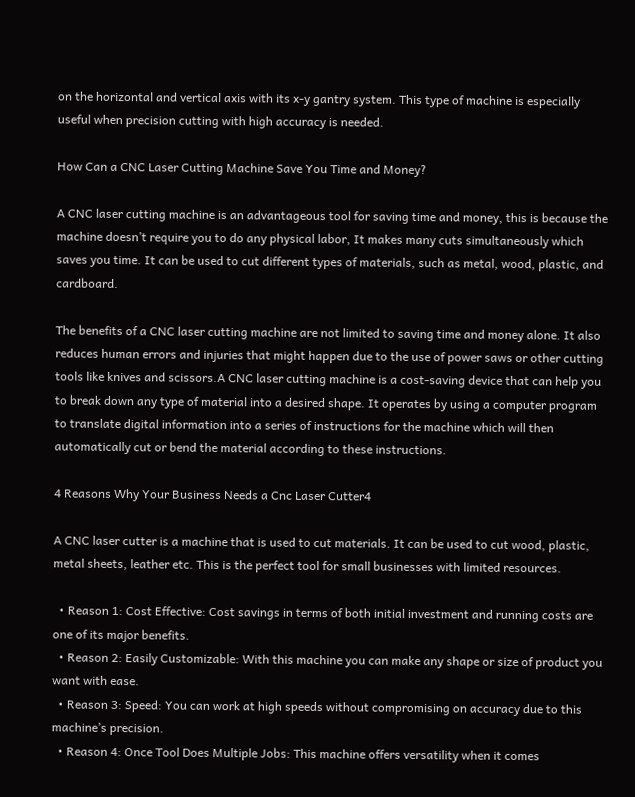on the horizontal and vertical axis with its x-y gantry system. This type of machine is especially useful when precision cutting with high accuracy is needed.

How Can a CNC Laser Cutting Machine Save You Time and Money?

A CNC laser cutting machine is an advantageous tool for saving time and money, this is because the machine doesn’t require you to do any physical labor, It makes many cuts simultaneously which saves you time. It can be used to cut different types of materials, such as metal, wood, plastic, and cardboard.

The benefits of a CNC laser cutting machine are not limited to saving time and money alone. It also reduces human errors and injuries that might happen due to the use of power saws or other cutting tools like knives and scissors.A CNC laser cutting machine is a cost-saving device that can help you to break down any type of material into a desired shape. It operates by using a computer program to translate digital information into a series of instructions for the machine which will then automatically cut or bend the material according to these instructions.

4 Reasons Why Your Business Needs a Cnc Laser Cutter4

A CNC laser cutter is a machine that is used to cut materials. It can be used to cut wood, plastic, metal sheets, leather etc. This is the perfect tool for small businesses with limited resources.

  • Reason 1: Cost Effective: Cost savings in terms of both initial investment and running costs are one of its major benefits.
  • Reason 2: Easily Customizable: With this machine you can make any shape or size of product you want with ease.
  • Reason 3: Speed: You can work at high speeds without compromising on accuracy due to this machine’s precision.
  • Reason 4: Once Tool Does Multiple Jobs: This machine offers versatility when it comes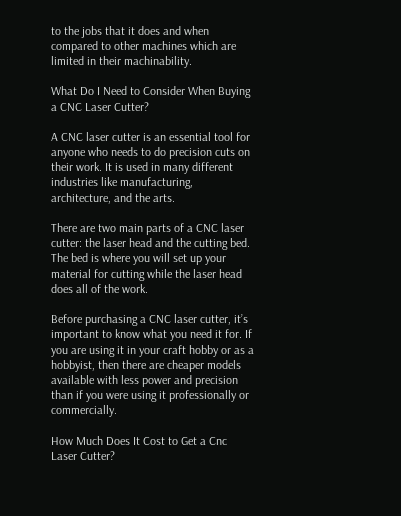to the jobs that it does and when compared to other machines which are limited in their machinability.

What Do I Need to Consider When Buying a CNC Laser Cutter?

A CNC laser cutter is an essential tool for anyone who needs to do precision cuts on their work. It is used in many different industries like manufacturing, architecture, and the arts.

There are two main parts of a CNC laser cutter: the laser head and the cutting bed. The bed is where you will set up your material for cutting while the laser head does all of the work.

Before purchasing a CNC laser cutter, it’s important to know what you need it for. If you are using it in your craft hobby or as a hobbyist, then there are cheaper models available with less power and precision than if you were using it professionally or commercially.

How Much Does It Cost to Get a Cnc Laser Cutter?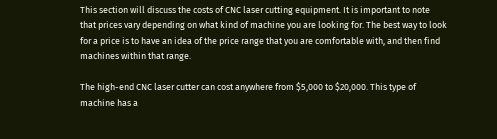This section will discuss the costs of CNC laser cutting equipment. It is important to note that prices vary depending on what kind of machine you are looking for. The best way to look for a price is to have an idea of the price range that you are comfortable with, and then find machines within that range.

The high-end CNC laser cutter can cost anywhere from $5,000 to $20,000. This type of machine has a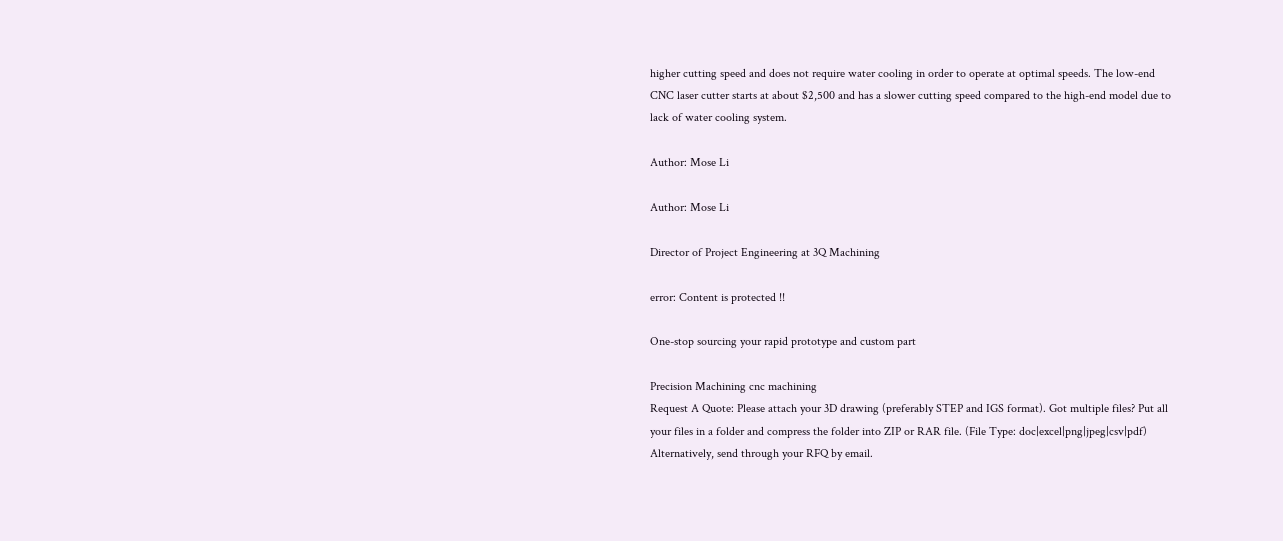higher cutting speed and does not require water cooling in order to operate at optimal speeds. The low-end CNC laser cutter starts at about $2,500 and has a slower cutting speed compared to the high-end model due to lack of water cooling system.

Author: Mose Li

Author: Mose Li

Director of Project Engineering at 3Q Machining

error: Content is protected !!

One-stop sourcing your rapid prototype and custom part

Precision Machining cnc machining
Request A Quote: Please attach your 3D drawing (preferably STEP and IGS format). Got multiple files? Put all your files in a folder and compress the folder into ZIP or RAR file. (File Type: doc|excel|png|jpeg|csv|pdf)
Alternatively, send through your RFQ by email.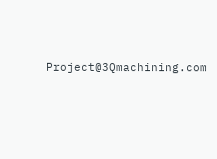Project@3Qmachining.com